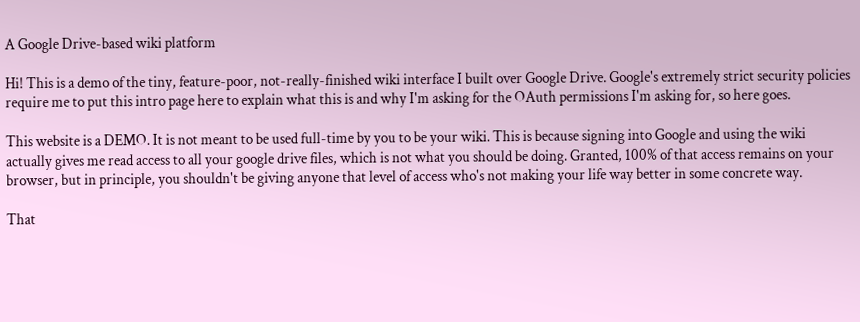A Google Drive-based wiki platform

Hi! This is a demo of the tiny, feature-poor, not-really-finished wiki interface I built over Google Drive. Google's extremely strict security policies require me to put this intro page here to explain what this is and why I'm asking for the OAuth permissions I'm asking for, so here goes.

This website is a DEMO. It is not meant to be used full-time by you to be your wiki. This is because signing into Google and using the wiki actually gives me read access to all your google drive files, which is not what you should be doing. Granted, 100% of that access remains on your browser, but in principle, you shouldn't be giving anyone that level of access who's not making your life way better in some concrete way.

That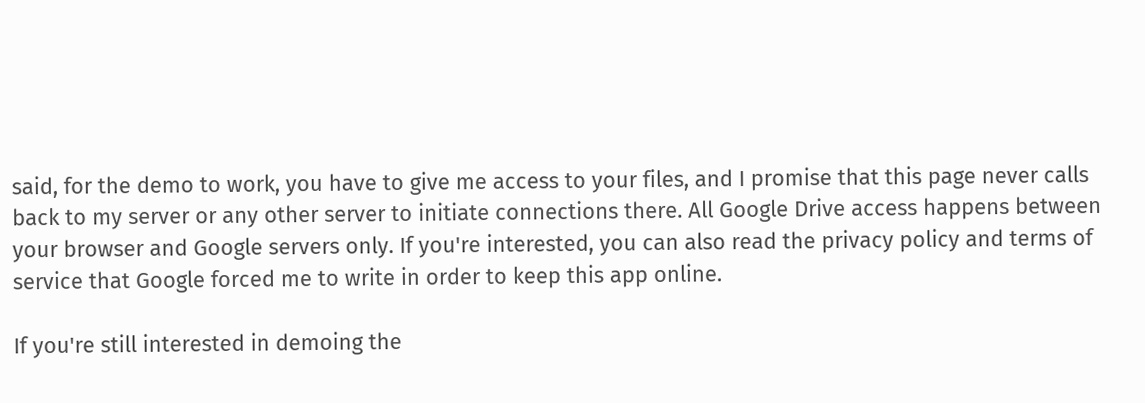said, for the demo to work, you have to give me access to your files, and I promise that this page never calls back to my server or any other server to initiate connections there. All Google Drive access happens between your browser and Google servers only. If you're interested, you can also read the privacy policy and terms of service that Google forced me to write in order to keep this app online.

If you're still interested in demoing the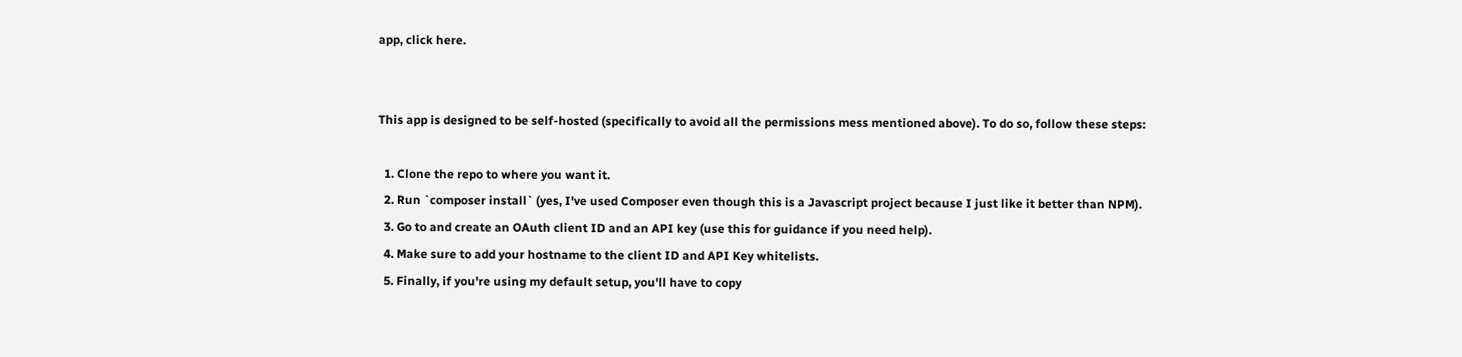app, click here.


This app is designed to be self-hosted (specifically to avoid all the permissions mess mentioned above). To do so, follow these steps:

  1. Clone the repo to where you want it.
  2. Run `composer install` (yes, I've used Composer even though this is a Javascript project because I just like it better than NPM).
  3. Go to and create an OAuth client ID and an API key (use this for guidance if you need help).
  4. Make sure to add your hostname to the client ID and API Key whitelists.
  5. Finally, if you're using my default setup, you'll have to copy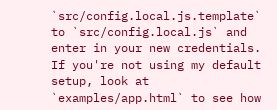`src/config.local.js.template` to `src/config.local.js` and enter in your new credentials. If you're not using my default setup, look at `examples/app.html` to see how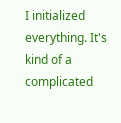I initialized everything. It's kind of a complicated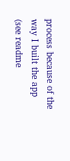process because of the way I built the app (see readme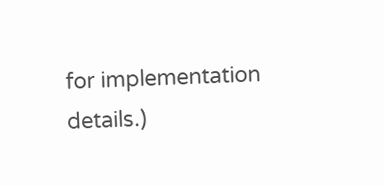for implementation details.)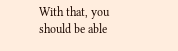With that, you should be able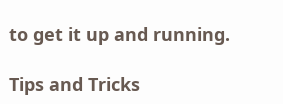to get it up and running.

Tips and Tricks